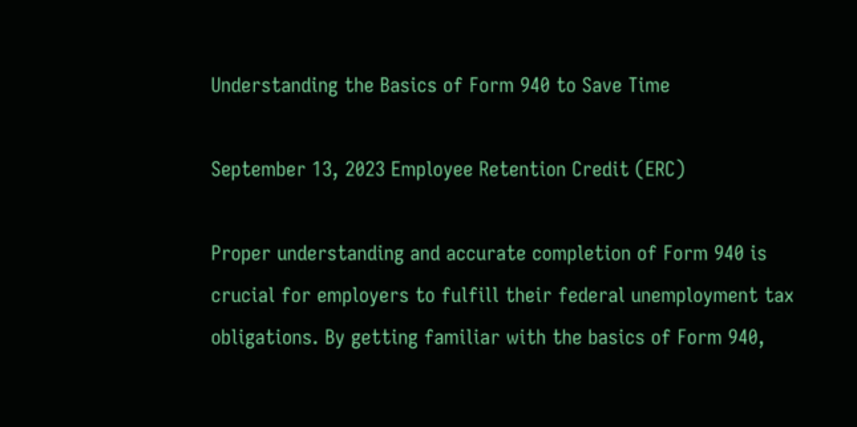Understanding the Basics of Form 940 to Save Time

September 13, 2023 Employee Retention Credit (ERC)

Proper understanding and accurate completion of Form 940 is crucial for employers to fulfill their federal unemployment tax obligations. By getting familiar with the basics of Form 940,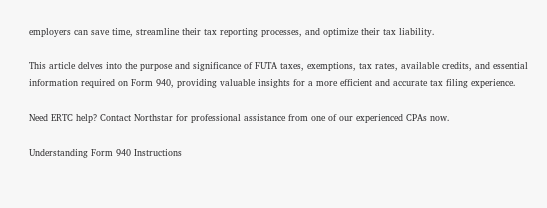employers can save time, streamline their tax reporting processes, and optimize their tax liability.

This article delves into the purpose and significance of FUTA taxes, exemptions, tax rates, available credits, and essential information required on Form 940, providing valuable insights for a more efficient and accurate tax filing experience.

Need ERTC help? Contact Northstar for professional assistance from one of our experienced CPAs now.

Understanding Form 940 Instructions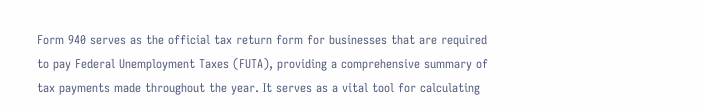Form 940 serves as the official tax return form for businesses that are required to pay Federal Unemployment Taxes (FUTA), providing a comprehensive summary of tax payments made throughout the year. It serves as a vital tool for calculating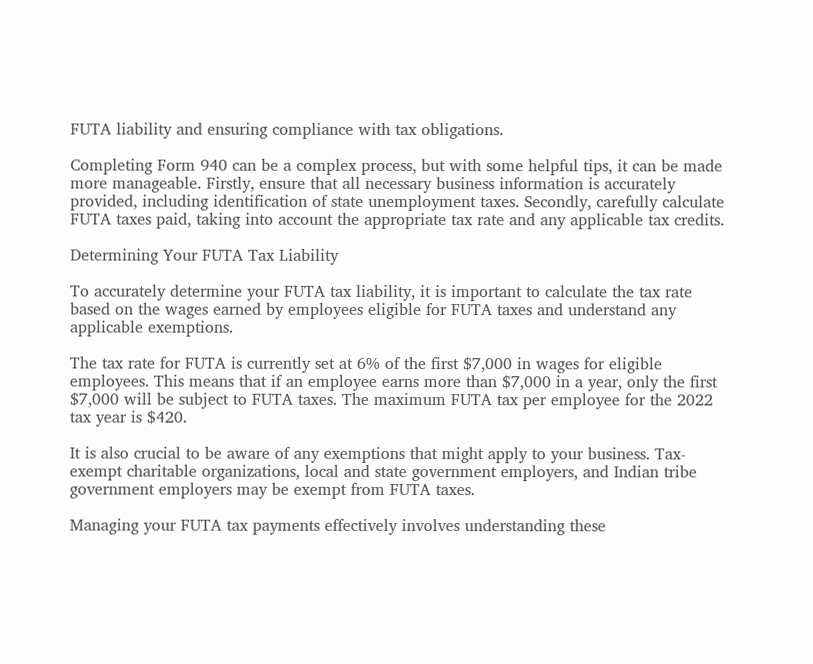FUTA liability and ensuring compliance with tax obligations.

Completing Form 940 can be a complex process, but with some helpful tips, it can be made more manageable. Firstly, ensure that all necessary business information is accurately provided, including identification of state unemployment taxes. Secondly, carefully calculate FUTA taxes paid, taking into account the appropriate tax rate and any applicable tax credits.

Determining Your FUTA Tax Liability

To accurately determine your FUTA tax liability, it is important to calculate the tax rate based on the wages earned by employees eligible for FUTA taxes and understand any applicable exemptions.

The tax rate for FUTA is currently set at 6% of the first $7,000 in wages for eligible employees. This means that if an employee earns more than $7,000 in a year, only the first $7,000 will be subject to FUTA taxes. The maximum FUTA tax per employee for the 2022 tax year is $420.

It is also crucial to be aware of any exemptions that might apply to your business. Tax-exempt charitable organizations, local and state government employers, and Indian tribe government employers may be exempt from FUTA taxes.

Managing your FUTA tax payments effectively involves understanding these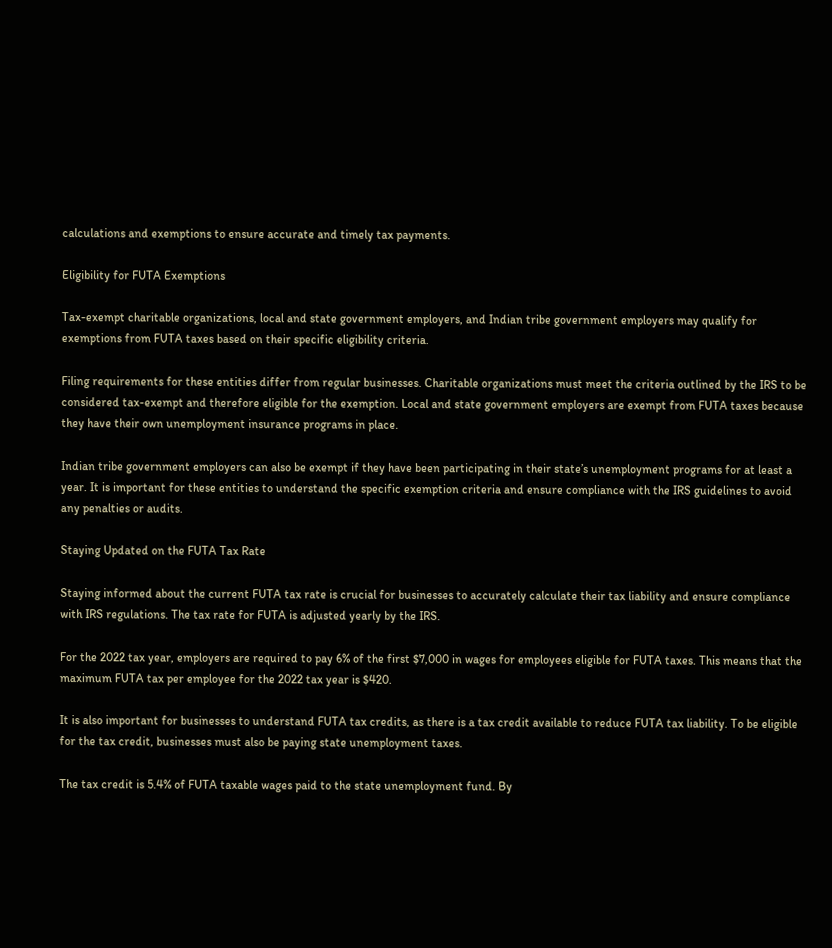calculations and exemptions to ensure accurate and timely tax payments.

Eligibility for FUTA Exemptions

Tax-exempt charitable organizations, local and state government employers, and Indian tribe government employers may qualify for exemptions from FUTA taxes based on their specific eligibility criteria.

Filing requirements for these entities differ from regular businesses. Charitable organizations must meet the criteria outlined by the IRS to be considered tax-exempt and therefore eligible for the exemption. Local and state government employers are exempt from FUTA taxes because they have their own unemployment insurance programs in place.

Indian tribe government employers can also be exempt if they have been participating in their state’s unemployment programs for at least a year. It is important for these entities to understand the specific exemption criteria and ensure compliance with the IRS guidelines to avoid any penalties or audits.

Staying Updated on the FUTA Tax Rate

Staying informed about the current FUTA tax rate is crucial for businesses to accurately calculate their tax liability and ensure compliance with IRS regulations. The tax rate for FUTA is adjusted yearly by the IRS.

For the 2022 tax year, employers are required to pay 6% of the first $7,000 in wages for employees eligible for FUTA taxes. This means that the maximum FUTA tax per employee for the 2022 tax year is $420.

It is also important for businesses to understand FUTA tax credits, as there is a tax credit available to reduce FUTA tax liability. To be eligible for the tax credit, businesses must also be paying state unemployment taxes.

The tax credit is 5.4% of FUTA taxable wages paid to the state unemployment fund. By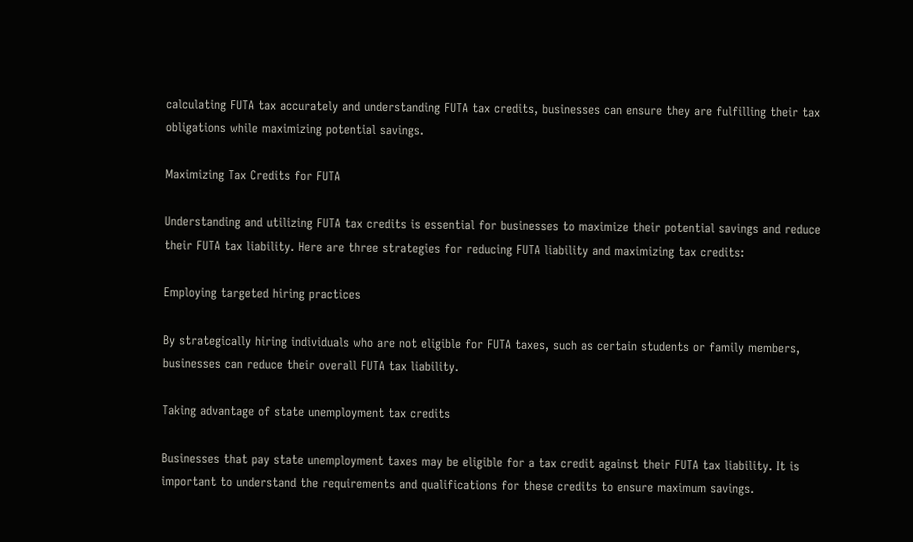calculating FUTA tax accurately and understanding FUTA tax credits, businesses can ensure they are fulfilling their tax obligations while maximizing potential savings.

Maximizing Tax Credits for FUTA

Understanding and utilizing FUTA tax credits is essential for businesses to maximize their potential savings and reduce their FUTA tax liability. Here are three strategies for reducing FUTA liability and maximizing tax credits:

Employing targeted hiring practices

By strategically hiring individuals who are not eligible for FUTA taxes, such as certain students or family members, businesses can reduce their overall FUTA tax liability.

Taking advantage of state unemployment tax credits

Businesses that pay state unemployment taxes may be eligible for a tax credit against their FUTA tax liability. It is important to understand the requirements and qualifications for these credits to ensure maximum savings.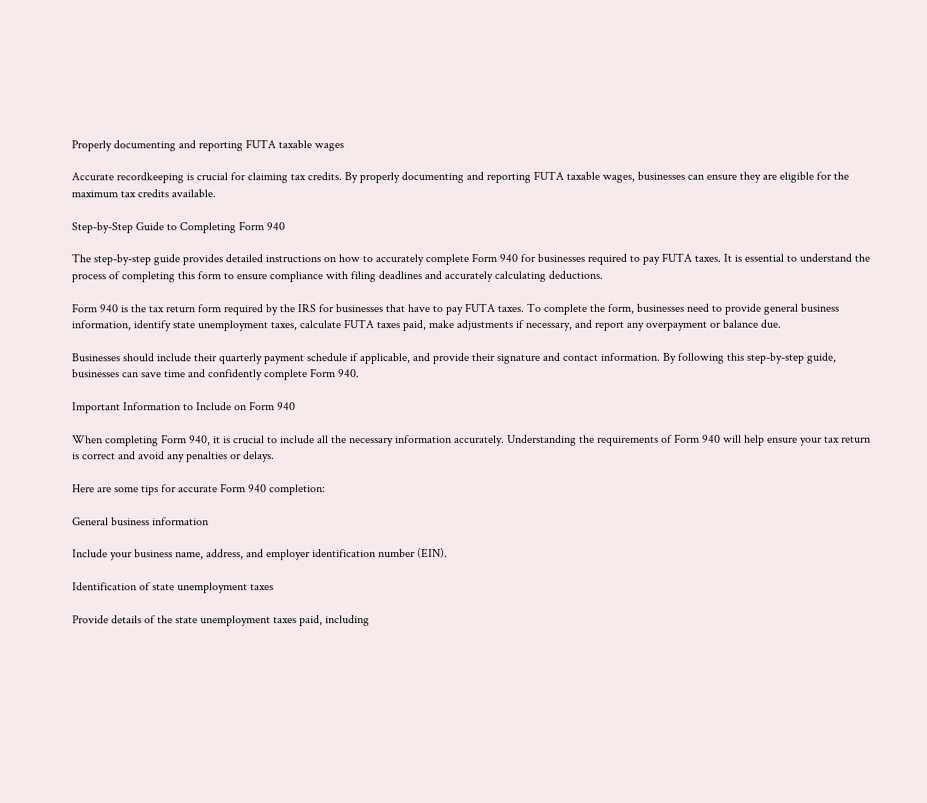Properly documenting and reporting FUTA taxable wages

Accurate recordkeeping is crucial for claiming tax credits. By properly documenting and reporting FUTA taxable wages, businesses can ensure they are eligible for the maximum tax credits available.

Step-by-Step Guide to Completing Form 940

The step-by-step guide provides detailed instructions on how to accurately complete Form 940 for businesses required to pay FUTA taxes. It is essential to understand the process of completing this form to ensure compliance with filing deadlines and accurately calculating deductions.

Form 940 is the tax return form required by the IRS for businesses that have to pay FUTA taxes. To complete the form, businesses need to provide general business information, identify state unemployment taxes, calculate FUTA taxes paid, make adjustments if necessary, and report any overpayment or balance due.

Businesses should include their quarterly payment schedule if applicable, and provide their signature and contact information. By following this step-by-step guide, businesses can save time and confidently complete Form 940.

Important Information to Include on Form 940

When completing Form 940, it is crucial to include all the necessary information accurately. Understanding the requirements of Form 940 will help ensure your tax return is correct and avoid any penalties or delays.

Here are some tips for accurate Form 940 completion:

General business information

Include your business name, address, and employer identification number (EIN).

Identification of state unemployment taxes

Provide details of the state unemployment taxes paid, including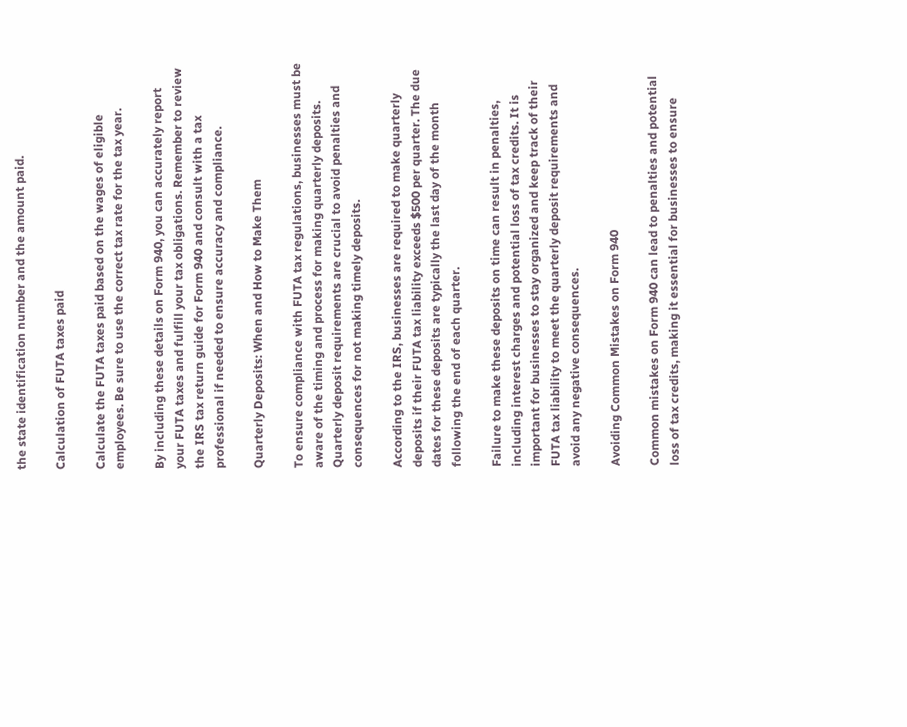the state identification number and the amount paid.

Calculation of FUTA taxes paid

Calculate the FUTA taxes paid based on the wages of eligible employees. Be sure to use the correct tax rate for the tax year.

By including these details on Form 940, you can accurately report your FUTA taxes and fulfill your tax obligations. Remember to review the IRS tax return guide for Form 940 and consult with a tax professional if needed to ensure accuracy and compliance.

Quarterly Deposits: When and How to Make Them

To ensure compliance with FUTA tax regulations, businesses must be aware of the timing and process for making quarterly deposits. Quarterly deposit requirements are crucial to avoid penalties and consequences for not making timely deposits.

According to the IRS, businesses are required to make quarterly deposits if their FUTA tax liability exceeds $500 per quarter. The due dates for these deposits are typically the last day of the month following the end of each quarter.

Failure to make these deposits on time can result in penalties, including interest charges and potential loss of tax credits. It is important for businesses to stay organized and keep track of their FUTA tax liability to meet the quarterly deposit requirements and avoid any negative consequences.

Avoiding Common Mistakes on Form 940

Common mistakes on Form 940 can lead to penalties and potential loss of tax credits, making it essential for businesses to ensure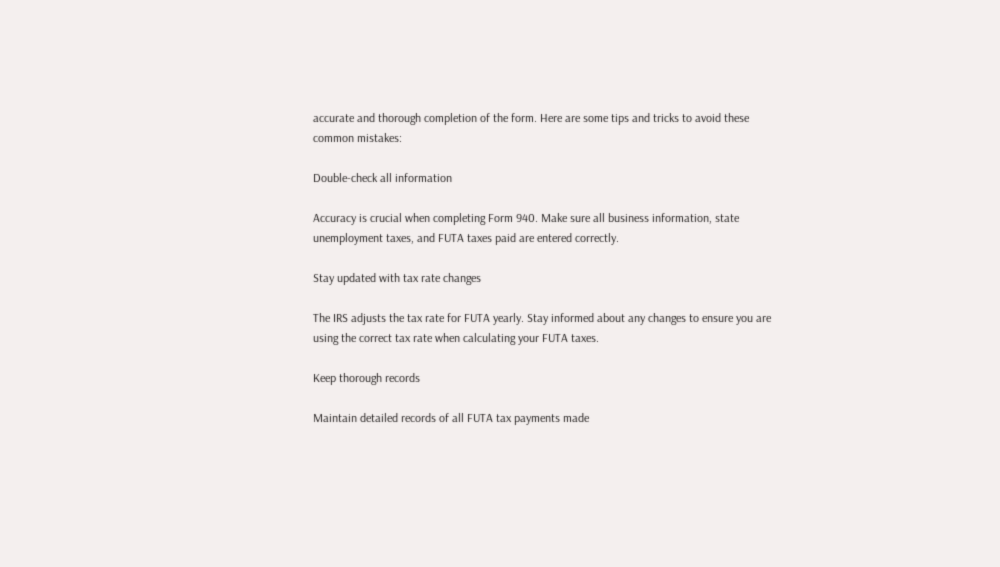accurate and thorough completion of the form. Here are some tips and tricks to avoid these common mistakes:

Double-check all information

Accuracy is crucial when completing Form 940. Make sure all business information, state unemployment taxes, and FUTA taxes paid are entered correctly.

Stay updated with tax rate changes

The IRS adjusts the tax rate for FUTA yearly. Stay informed about any changes to ensure you are using the correct tax rate when calculating your FUTA taxes.

Keep thorough records

Maintain detailed records of all FUTA tax payments made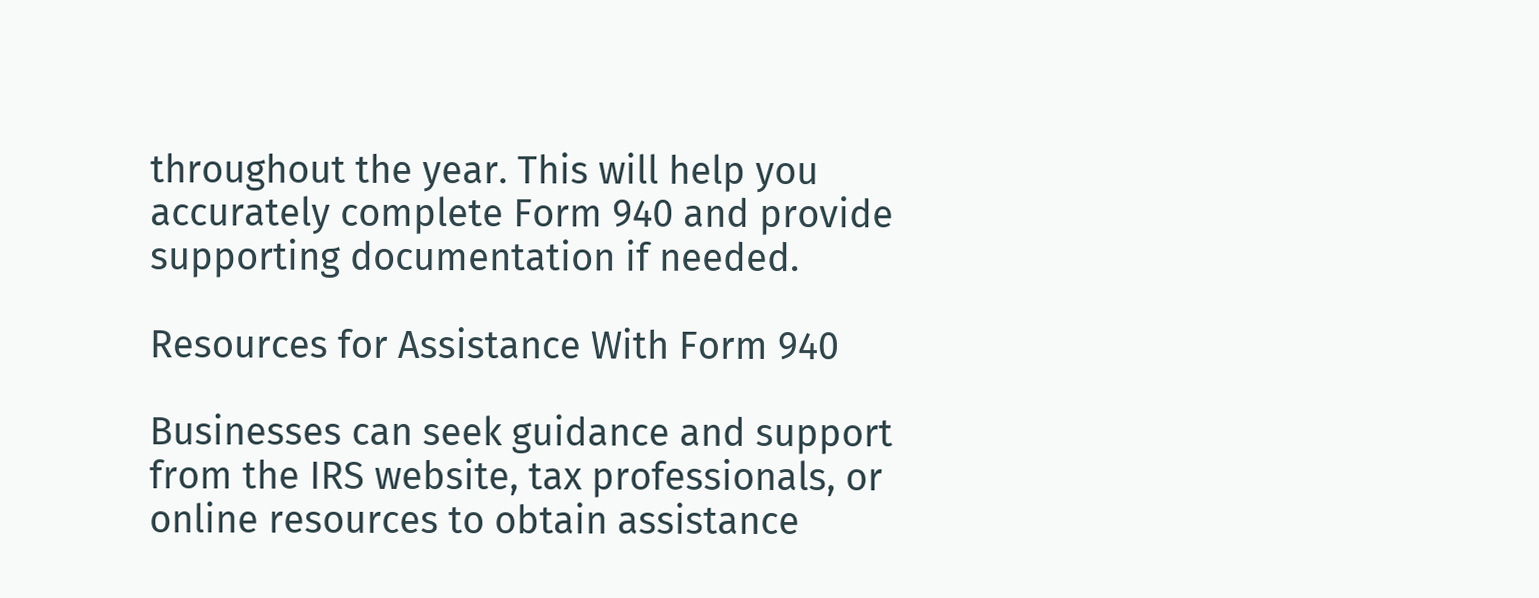throughout the year. This will help you accurately complete Form 940 and provide supporting documentation if needed.

Resources for Assistance With Form 940

Businesses can seek guidance and support from the IRS website, tax professionals, or online resources to obtain assistance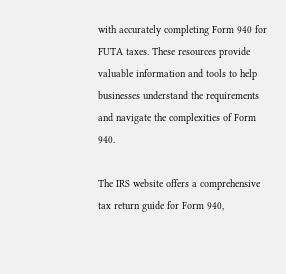with accurately completing Form 940 for FUTA taxes. These resources provide valuable information and tools to help businesses understand the requirements and navigate the complexities of Form 940.

The IRS website offers a comprehensive tax return guide for Form 940,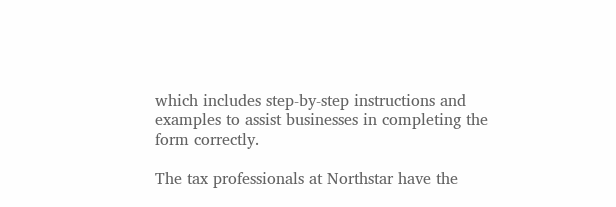which includes step-by-step instructions and examples to assist businesses in completing the form correctly.

The tax professionals at Northstar have the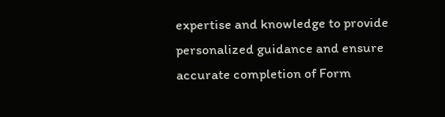expertise and knowledge to provide personalized guidance and ensure accurate completion of Form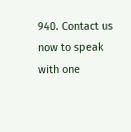940. Contact us now to speak with one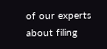of our experts about filing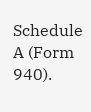Schedule A (Form 940).